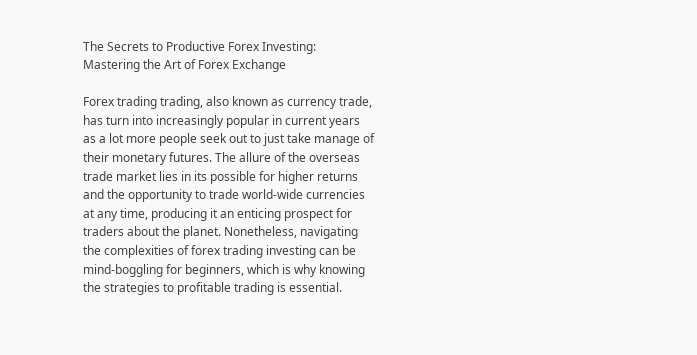The Secrets to Productive Forex Investing: Mastering the Art of Forex Exchange

Forex trading trading, also known as currency trade, has turn into increasingly popular in current years as a lot more people seek out to just take manage of their monetary futures. The allure of the overseas trade market lies in its possible for higher returns and the opportunity to trade world-wide currencies at any time, producing it an enticing prospect for traders about the planet. Nonetheless, navigating the complexities of forex trading investing can be mind-boggling for beginners, which is why knowing the strategies to profitable trading is essential.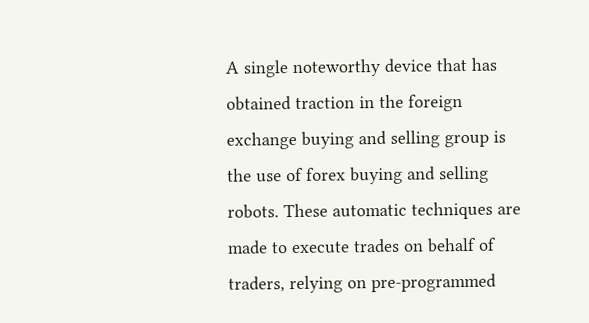A single noteworthy device that has obtained traction in the foreign exchange buying and selling group is the use of forex buying and selling robots. These automatic techniques are made to execute trades on behalf of traders, relying on pre-programmed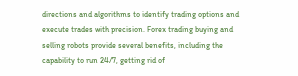directions and algorithms to identify trading options and execute trades with precision. Forex trading buying and selling robots provide several benefits, including the capability to run 24/7, getting rid of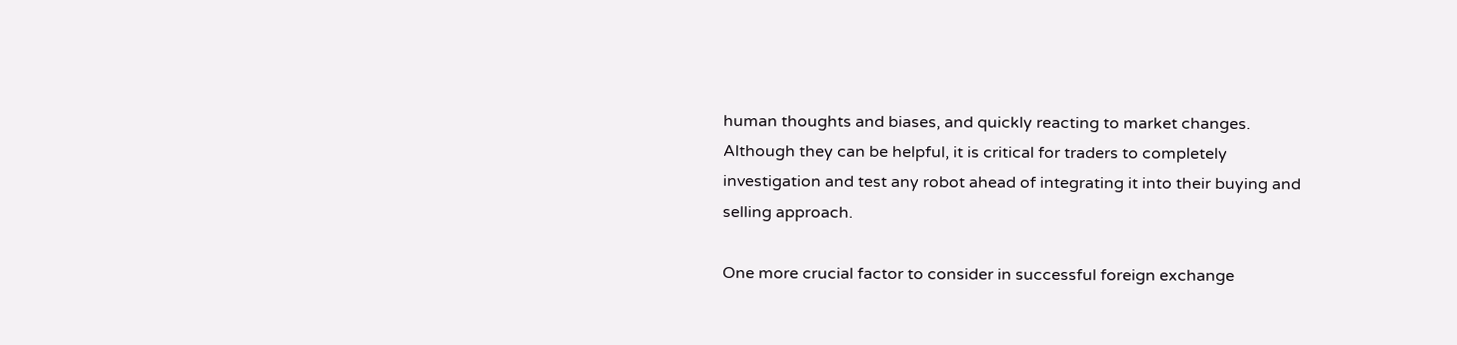human thoughts and biases, and quickly reacting to market changes. Although they can be helpful, it is critical for traders to completely investigation and test any robot ahead of integrating it into their buying and selling approach.

One more crucial factor to consider in successful foreign exchange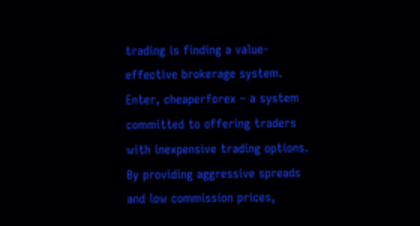trading is finding a value-effective brokerage system. Enter, cheaperforex – a system committed to offering traders with inexpensive trading options. By providing aggressive spreads and low commission prices,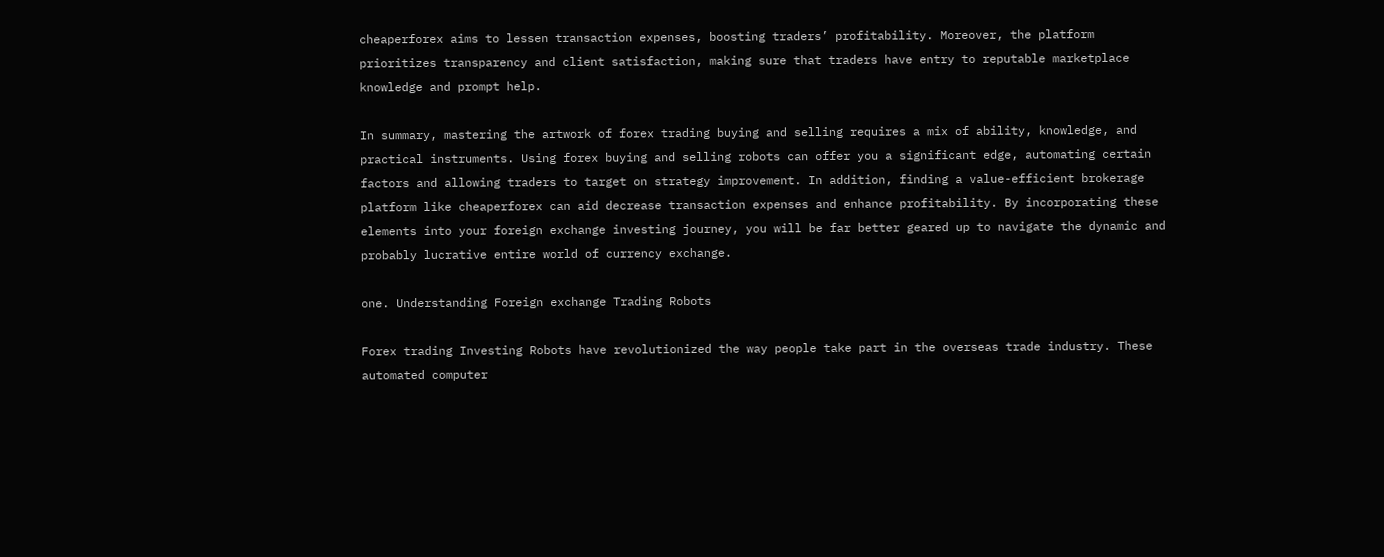cheaperforex aims to lessen transaction expenses, boosting traders’ profitability. Moreover, the platform prioritizes transparency and client satisfaction, making sure that traders have entry to reputable marketplace knowledge and prompt help.

In summary, mastering the artwork of forex trading buying and selling requires a mix of ability, knowledge, and practical instruments. Using forex buying and selling robots can offer you a significant edge, automating certain factors and allowing traders to target on strategy improvement. In addition, finding a value-efficient brokerage platform like cheaperforex can aid decrease transaction expenses and enhance profitability. By incorporating these elements into your foreign exchange investing journey, you will be far better geared up to navigate the dynamic and probably lucrative entire world of currency exchange.

one. Understanding Foreign exchange Trading Robots

Forex trading Investing Robots have revolutionized the way people take part in the overseas trade industry. These automated computer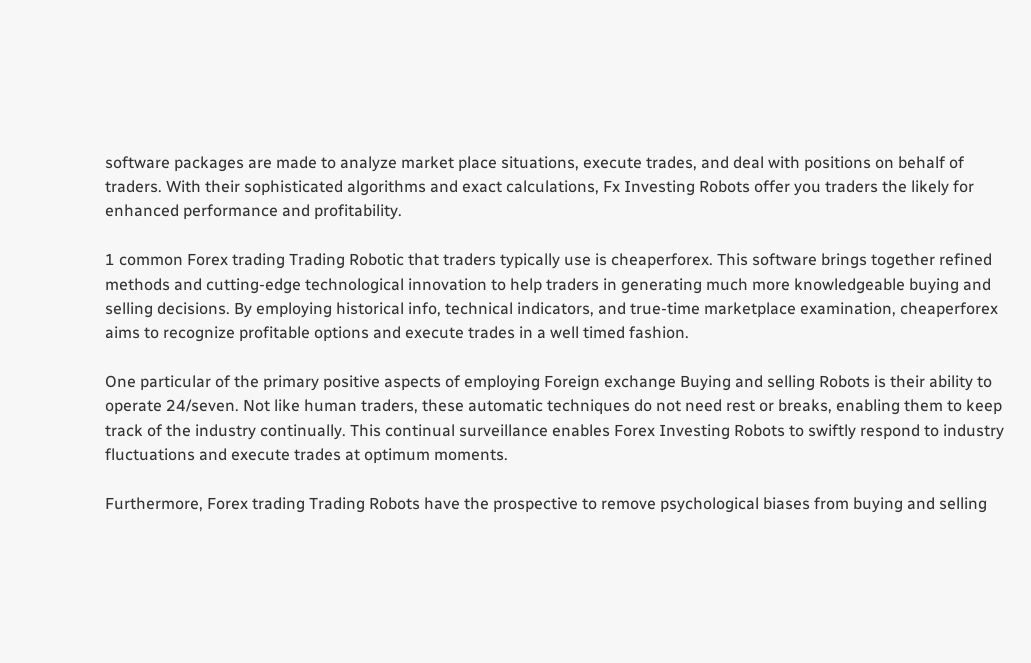software packages are made to analyze market place situations, execute trades, and deal with positions on behalf of traders. With their sophisticated algorithms and exact calculations, Fx Investing Robots offer you traders the likely for enhanced performance and profitability.

1 common Forex trading Trading Robotic that traders typically use is cheaperforex. This software brings together refined methods and cutting-edge technological innovation to help traders in generating much more knowledgeable buying and selling decisions. By employing historical info, technical indicators, and true-time marketplace examination, cheaperforex aims to recognize profitable options and execute trades in a well timed fashion.

One particular of the primary positive aspects of employing Foreign exchange Buying and selling Robots is their ability to operate 24/seven. Not like human traders, these automatic techniques do not need rest or breaks, enabling them to keep track of the industry continually. This continual surveillance enables Forex Investing Robots to swiftly respond to industry fluctuations and execute trades at optimum moments.

Furthermore, Forex trading Trading Robots have the prospective to remove psychological biases from buying and selling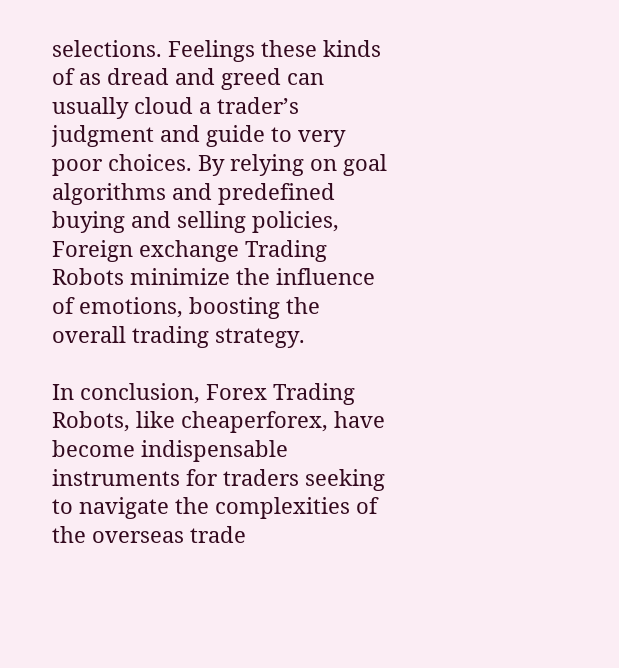selections. Feelings these kinds of as dread and greed can usually cloud a trader’s judgment and guide to very poor choices. By relying on goal algorithms and predefined buying and selling policies, Foreign exchange Trading Robots minimize the influence of emotions, boosting the overall trading strategy.

In conclusion, Forex Trading Robots, like cheaperforex, have become indispensable instruments for traders seeking to navigate the complexities of the overseas trade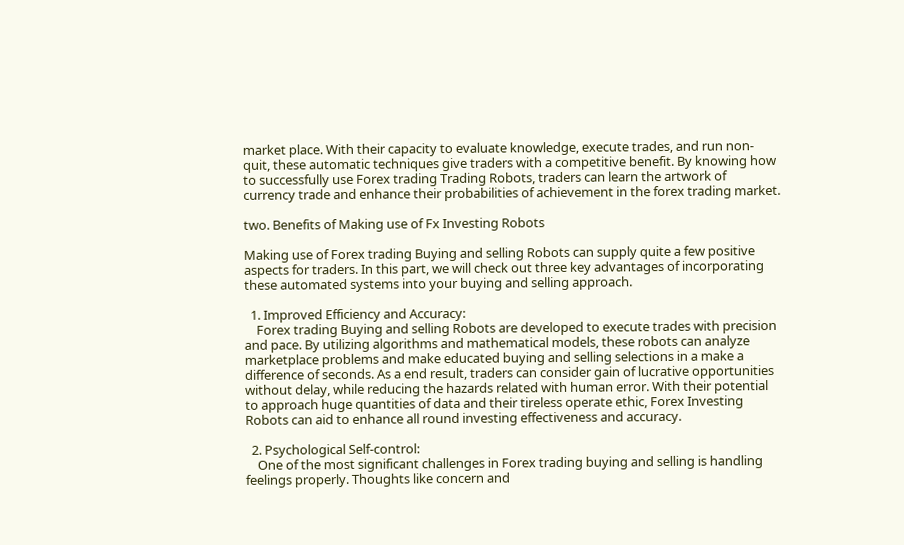market place. With their capacity to evaluate knowledge, execute trades, and run non-quit, these automatic techniques give traders with a competitive benefit. By knowing how to successfully use Forex trading Trading Robots, traders can learn the artwork of currency trade and enhance their probabilities of achievement in the forex trading market.

two. Benefits of Making use of Fx Investing Robots

Making use of Forex trading Buying and selling Robots can supply quite a few positive aspects for traders. In this part, we will check out three key advantages of incorporating these automated systems into your buying and selling approach.

  1. Improved Efficiency and Accuracy:
    Forex trading Buying and selling Robots are developed to execute trades with precision and pace. By utilizing algorithms and mathematical models, these robots can analyze marketplace problems and make educated buying and selling selections in a make a difference of seconds. As a end result, traders can consider gain of lucrative opportunities without delay, while reducing the hazards related with human error. With their potential to approach huge quantities of data and their tireless operate ethic, Forex Investing Robots can aid to enhance all round investing effectiveness and accuracy.

  2. Psychological Self-control:
    One of the most significant challenges in Forex trading buying and selling is handling feelings properly. Thoughts like concern and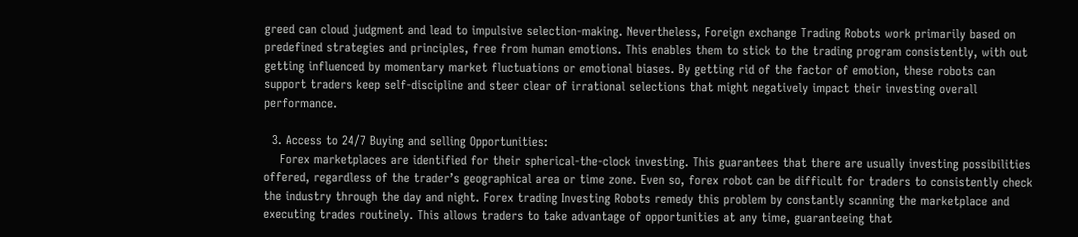greed can cloud judgment and lead to impulsive selection-making. Nevertheless, Foreign exchange Trading Robots work primarily based on predefined strategies and principles, free from human emotions. This enables them to stick to the trading program consistently, with out getting influenced by momentary market fluctuations or emotional biases. By getting rid of the factor of emotion, these robots can support traders keep self-discipline and steer clear of irrational selections that might negatively impact their investing overall performance.

  3. Access to 24/7 Buying and selling Opportunities:
    Forex marketplaces are identified for their spherical-the-clock investing. This guarantees that there are usually investing possibilities offered, regardless of the trader’s geographical area or time zone. Even so, forex robot can be difficult for traders to consistently check the industry through the day and night. Forex trading Investing Robots remedy this problem by constantly scanning the marketplace and executing trades routinely. This allows traders to take advantage of opportunities at any time, guaranteeing that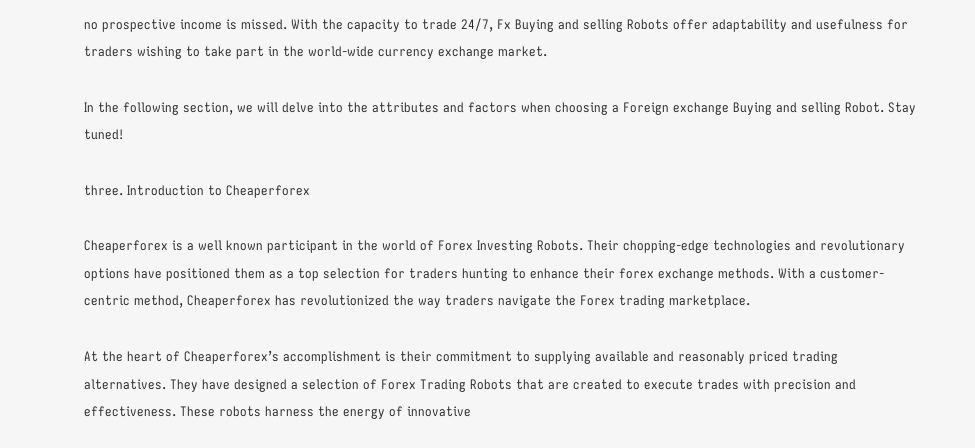no prospective income is missed. With the capacity to trade 24/7, Fx Buying and selling Robots offer adaptability and usefulness for traders wishing to take part in the world-wide currency exchange market.

In the following section, we will delve into the attributes and factors when choosing a Foreign exchange Buying and selling Robot. Stay tuned!

three. Introduction to Cheaperforex

Cheaperforex is a well known participant in the world of Forex Investing Robots. Their chopping-edge technologies and revolutionary options have positioned them as a top selection for traders hunting to enhance their forex exchange methods. With a customer-centric method, Cheaperforex has revolutionized the way traders navigate the Forex trading marketplace.

At the heart of Cheaperforex’s accomplishment is their commitment to supplying available and reasonably priced trading alternatives. They have designed a selection of Forex Trading Robots that are created to execute trades with precision and effectiveness. These robots harness the energy of innovative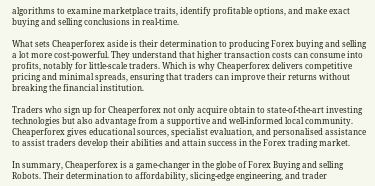algorithms to examine marketplace traits, identify profitable options, and make exact buying and selling conclusions in real-time.

What sets Cheaperforex aside is their determination to producing Forex buying and selling a lot more cost-powerful. They understand that higher transaction costs can consume into profits, notably for little-scale traders. Which is why Cheaperforex delivers competitive pricing and minimal spreads, ensuring that traders can improve their returns without breaking the financial institution.

Traders who sign up for Cheaperforex not only acquire obtain to state-of-the-art investing technologies but also advantage from a supportive and well-informed local community. Cheaperforex gives educational sources, specialist evaluation, and personalised assistance to assist traders develop their abilities and attain success in the Forex trading market.

In summary, Cheaperforex is a game-changer in the globe of Forex Buying and selling Robots. Their determination to affordability, slicing-edge engineering, and trader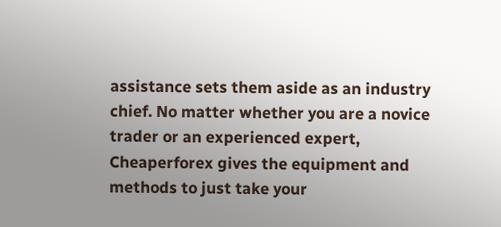assistance sets them aside as an industry chief. No matter whether you are a novice trader or an experienced expert, Cheaperforex gives the equipment and methods to just take your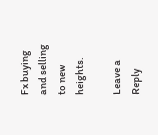Fx buying and selling to new heights.

Leave a Reply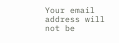Your email address will not be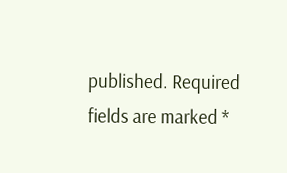published. Required fields are marked *